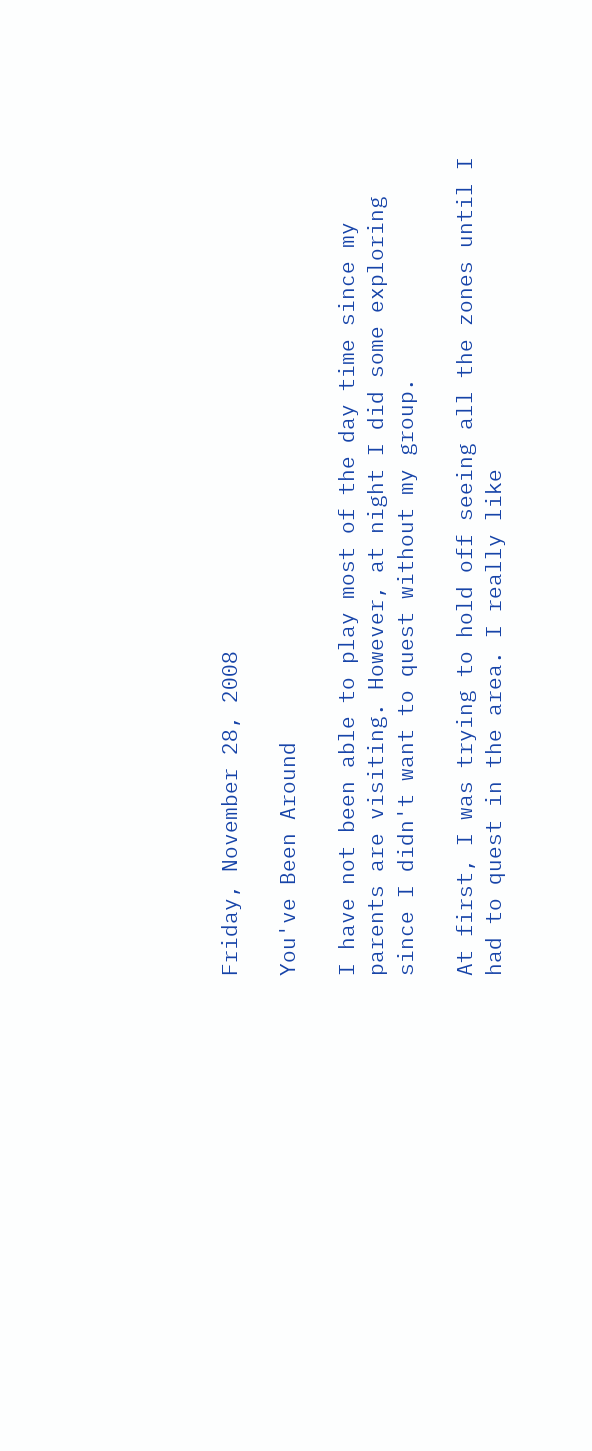Friday, November 28, 2008

You've Been Around

I have not been able to play most of the day time since my parents are visiting. However, at night I did some exploring since I didn't want to quest without my group.

At first, I was trying to hold off seeing all the zones until I had to quest in the area. I really like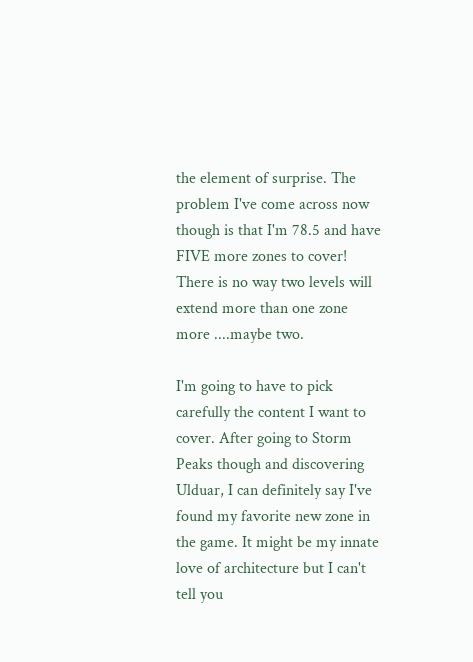the element of surprise. The problem I've come across now though is that I'm 78.5 and have FIVE more zones to cover! There is no way two levels will extend more than one zone more ....maybe two.

I'm going to have to pick carefully the content I want to cover. After going to Storm Peaks though and discovering Ulduar, I can definitely say I've found my favorite new zone in the game. It might be my innate love of architecture but I can't tell you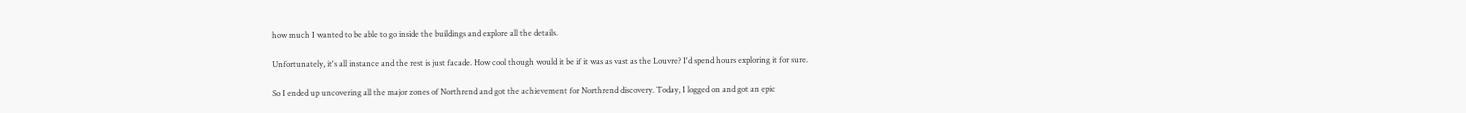how much I wanted to be able to go inside the buildings and explore all the details.

Unfortunately, it's all instance and the rest is just facade. How cool though would it be if it was as vast as the Louvre? I'd spend hours exploring it for sure.

So I ended up uncovering all the major zones of Northrend and got the achievement for Northrend discovery. Today, I logged on and got an epic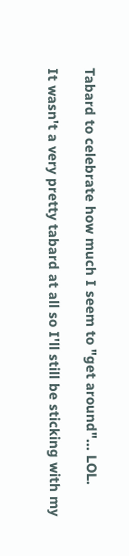Tabard to celebrate how much I seem to "get around"... LOL.

It wasn't a very pretty tabard at all so I'll still be sticking with my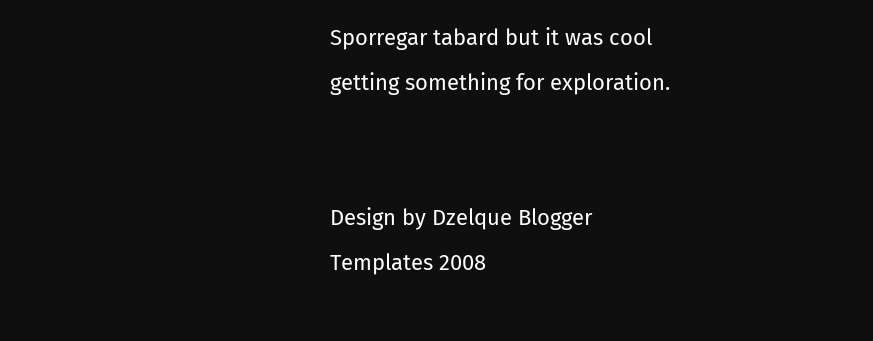Sporregar tabard but it was cool getting something for exploration.


Design by Dzelque Blogger Templates 2008